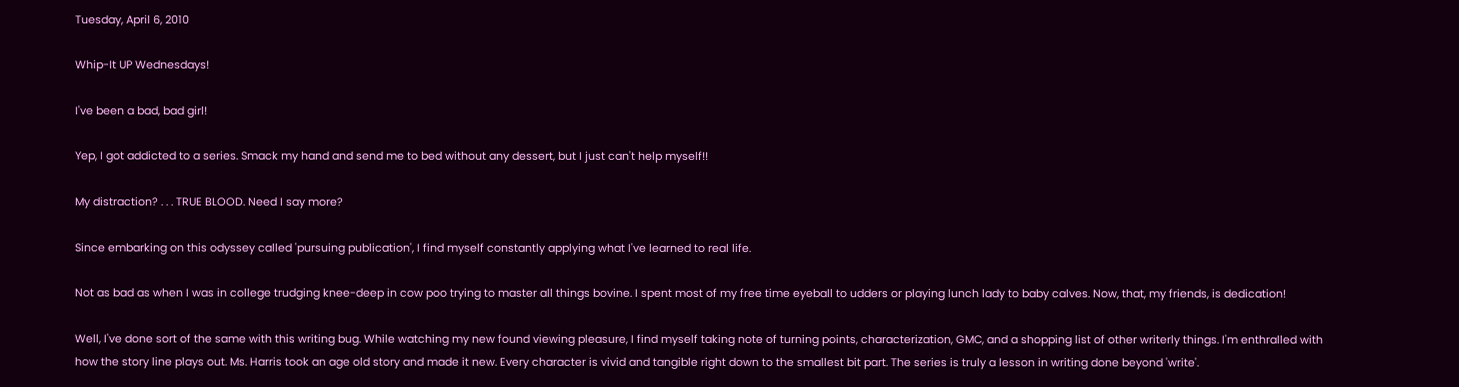Tuesday, April 6, 2010

Whip-It UP Wednesdays!

I've been a bad, bad girl!

Yep, I got addicted to a series. Smack my hand and send me to bed without any dessert, but I just can't help myself!!

My distraction? . . . TRUE BLOOD. Need I say more?

Since embarking on this odyssey called 'pursuing publication', I find myself constantly applying what I've learned to real life.

Not as bad as when I was in college trudging knee-deep in cow poo trying to master all things bovine. I spent most of my free time eyeball to udders or playing lunch lady to baby calves. Now, that, my friends, is dedication!

Well, I've done sort of the same with this writing bug. While watching my new found viewing pleasure, I find myself taking note of turning points, characterization, GMC, and a shopping list of other writerly things. I'm enthralled with how the story line plays out. Ms. Harris took an age old story and made it new. Every character is vivid and tangible right down to the smallest bit part. The series is truly a lesson in writing done beyond 'write'.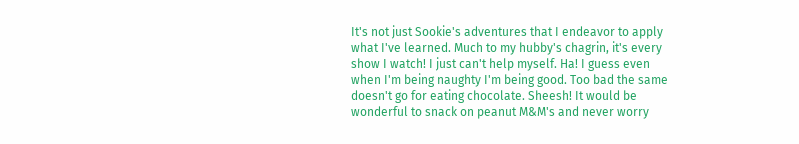It's not just Sookie's adventures that I endeavor to apply what I've learned. Much to my hubby's chagrin, it's every show I watch! I just can't help myself. Ha! I guess even when I'm being naughty I'm being good. Too bad the same doesn't go for eating chocolate. Sheesh! It would be wonderful to snack on peanut M&M's and never worry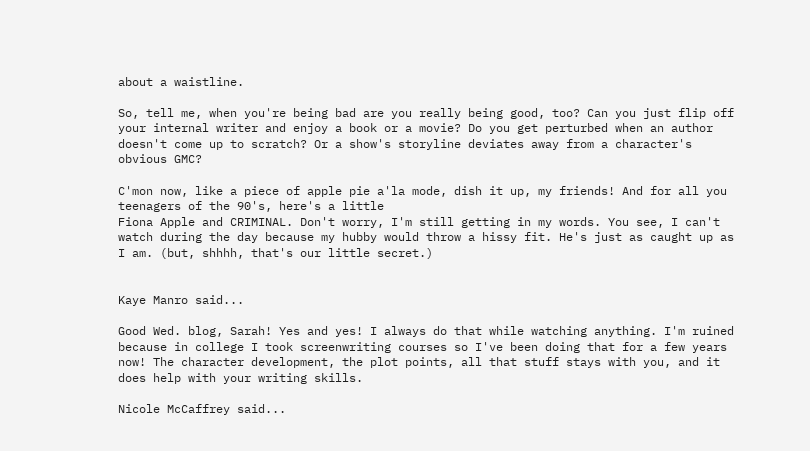about a waistline.

So, tell me, when you're being bad are you really being good, too? Can you just flip off your internal writer and enjoy a book or a movie? Do you get perturbed when an author doesn't come up to scratch? Or a show's storyline deviates away from a character's obvious GMC?

C'mon now, like a piece of apple pie a'la mode, dish it up, my friends! And for all you teenagers of the 90's, here's a little
Fiona Apple and CRIMINAL. Don't worry, I'm still getting in my words. You see, I can't watch during the day because my hubby would throw a hissy fit. He's just as caught up as I am. (but, shhhh, that's our little secret.)


Kaye Manro said...

Good Wed. blog, Sarah! Yes and yes! I always do that while watching anything. I'm ruined because in college I took screenwriting courses so I've been doing that for a few years now! The character development, the plot points, all that stuff stays with you, and it does help with your writing skills.

Nicole McCaffrey said...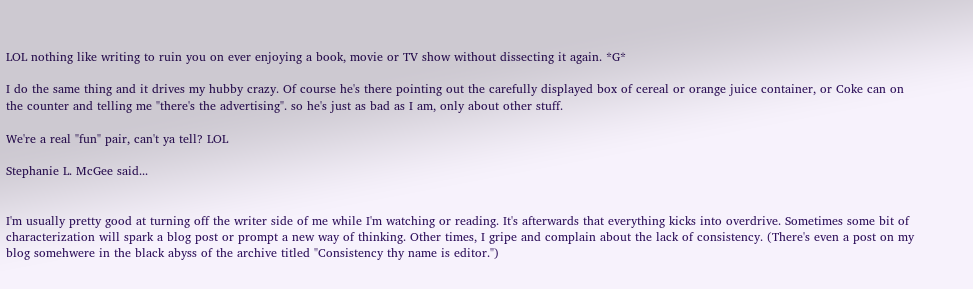LOL nothing like writing to ruin you on ever enjoying a book, movie or TV show without dissecting it again. *G*

I do the same thing and it drives my hubby crazy. Of course he's there pointing out the carefully displayed box of cereal or orange juice container, or Coke can on the counter and telling me "there's the advertising". so he's just as bad as I am, only about other stuff.

We're a real "fun" pair, can't ya tell? LOL

Stephanie L. McGee said...


I'm usually pretty good at turning off the writer side of me while I'm watching or reading. It's afterwards that everything kicks into overdrive. Sometimes some bit of characterization will spark a blog post or prompt a new way of thinking. Other times, I gripe and complain about the lack of consistency. (There's even a post on my blog somehwere in the black abyss of the archive titled "Consistency thy name is editor.")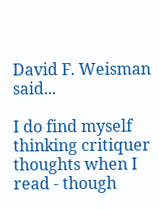David F. Weisman said...

I do find myself thinking critiquer thoughts when I read - though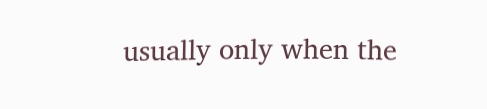usually only when the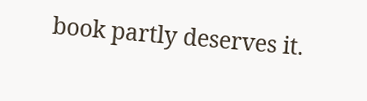book partly deserves it.